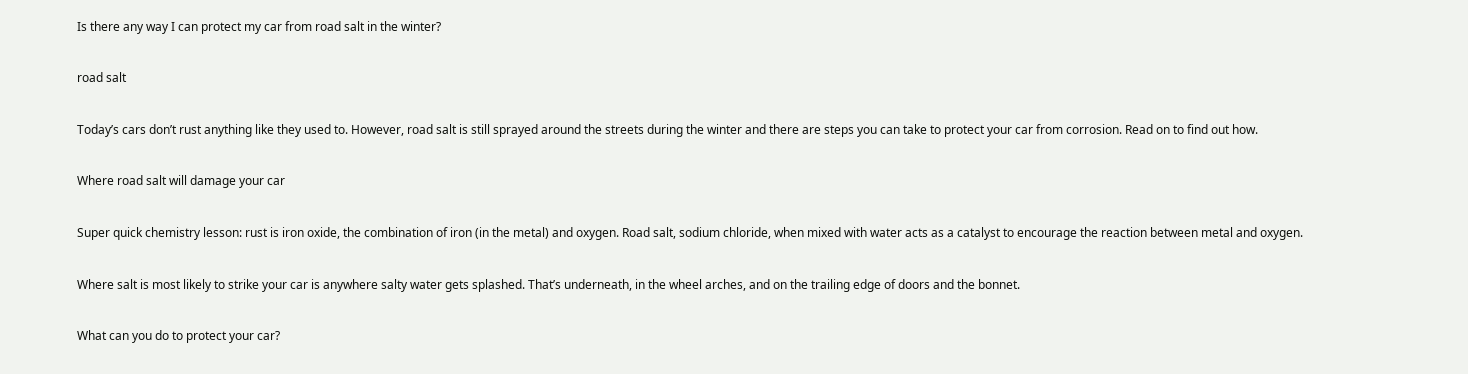Is there any way I can protect my car from road salt in the winter?

road salt

Today’s cars don’t rust anything like they used to. However, road salt is still sprayed around the streets during the winter and there are steps you can take to protect your car from corrosion. Read on to find out how.

Where road salt will damage your car

Super quick chemistry lesson: rust is iron oxide, the combination of iron (in the metal) and oxygen. Road salt, sodium chloride, when mixed with water acts as a catalyst to encourage the reaction between metal and oxygen.

Where salt is most likely to strike your car is anywhere salty water gets splashed. That’s underneath, in the wheel arches, and on the trailing edge of doors and the bonnet.

What can you do to protect your car?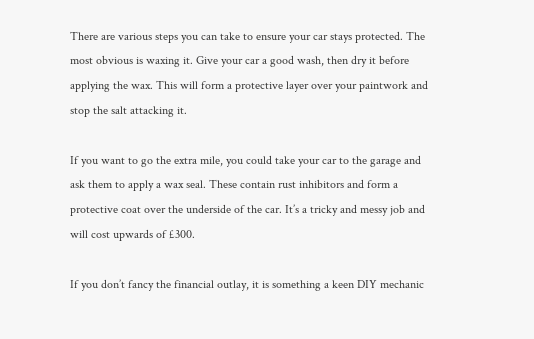There are various steps you can take to ensure your car stays protected. The most obvious is waxing it. Give your car a good wash, then dry it before applying the wax. This will form a protective layer over your paintwork and stop the salt attacking it.

If you want to go the extra mile, you could take your car to the garage and ask them to apply a wax seal. These contain rust inhibitors and form a protective coat over the underside of the car. It’s a tricky and messy job and will cost upwards of £300.

If you don’t fancy the financial outlay, it is something a keen DIY mechanic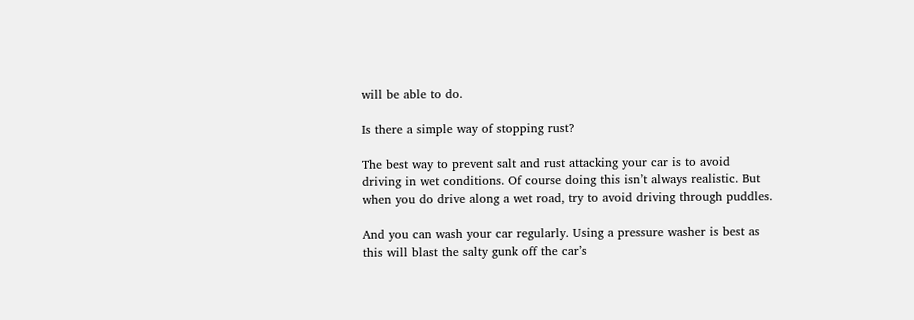will be able to do.

Is there a simple way of stopping rust?

The best way to prevent salt and rust attacking your car is to avoid driving in wet conditions. Of course doing this isn’t always realistic. But when you do drive along a wet road, try to avoid driving through puddles.

And you can wash your car regularly. Using a pressure washer is best as this will blast the salty gunk off the car’s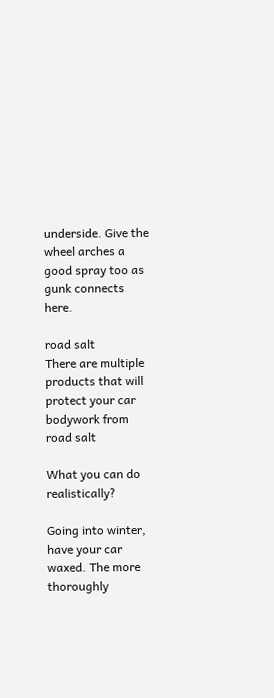underside. Give the wheel arches a good spray too as gunk connects here.

road salt
There are multiple products that will protect your car bodywork from road salt

What you can do realistically?

Going into winter, have your car waxed. The more thoroughly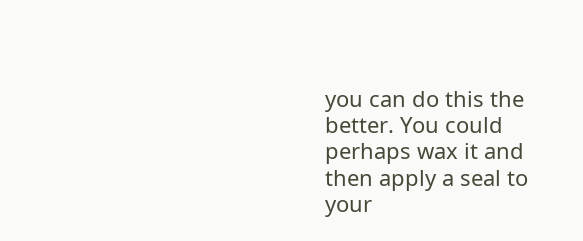you can do this the better. You could perhaps wax it and then apply a seal to your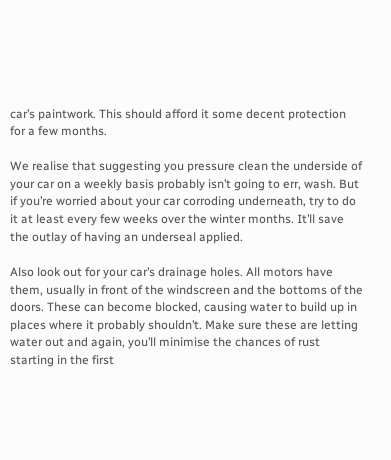car’s paintwork. This should afford it some decent protection for a few months.

We realise that suggesting you pressure clean the underside of your car on a weekly basis probably isn’t going to err, wash. But if you’re worried about your car corroding underneath, try to do it at least every few weeks over the winter months. It’ll save the outlay of having an underseal applied.

Also look out for your car’s drainage holes. All motors have them, usually in front of the windscreen and the bottoms of the doors. These can become blocked, causing water to build up in places where it probably shouldn’t. Make sure these are letting water out and again, you’ll minimise the chances of rust starting in the first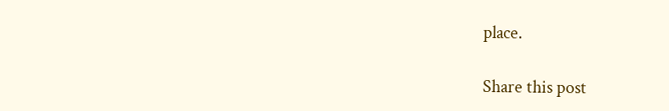place.

Share this post